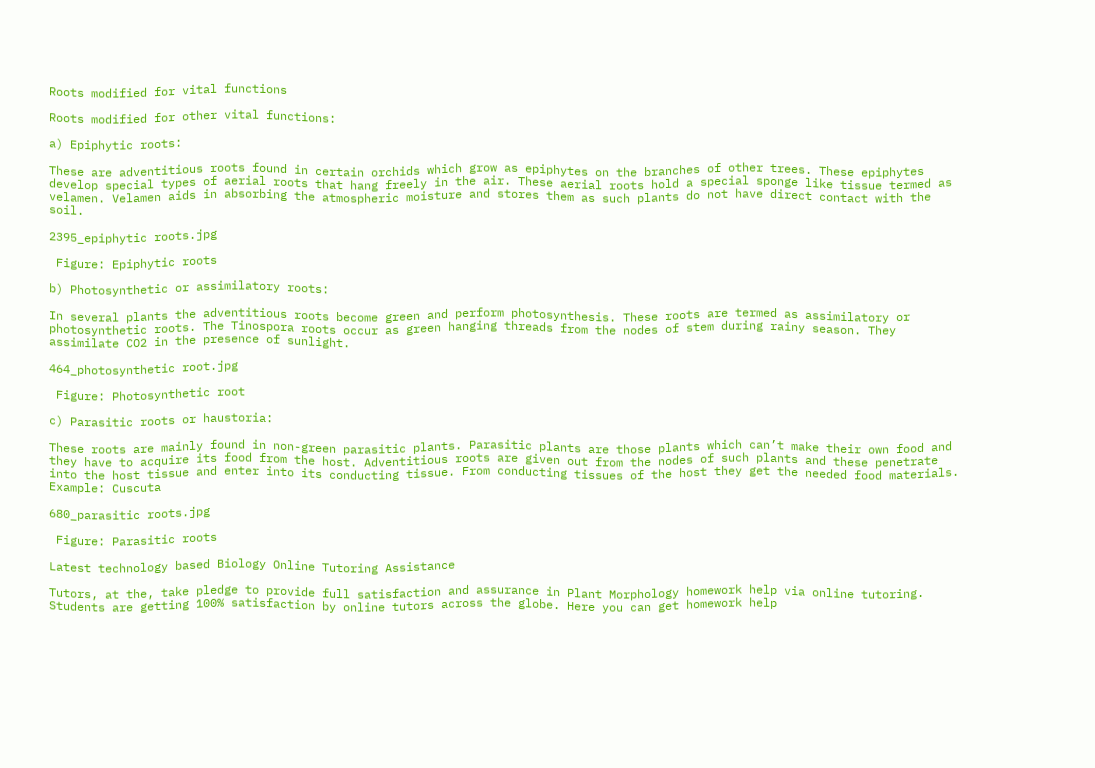Roots modified for vital functions

Roots modified for other vital functions:

a) Epiphytic roots:

These are adventitious roots found in certain orchids which grow as epiphytes on the branches of other trees. These epiphytes develop special types of aerial roots that hang freely in the air. These aerial roots hold a special sponge like tissue termed as velamen. Velamen aids in absorbing the atmospheric moisture and stores them as such plants do not have direct contact with the soil.

2395_epiphytic roots.jpg

 Figure: Epiphytic roots

b) Photosynthetic or assimilatory roots:

In several plants the adventitious roots become green and perform photosynthesis. These roots are termed as assimilatory or photosynthetic roots. The Tinospora roots occur as green hanging threads from the nodes of stem during rainy season. They assimilate CO2 in the presence of sunlight.

464_photosynthetic root.jpg

 Figure: Photosynthetic root

c) Parasitic roots or haustoria:

These roots are mainly found in non-green parasitic plants. Parasitic plants are those plants which can’t make their own food and they have to acquire its food from the host. Adventitious roots are given out from the nodes of such plants and these penetrate into the host tissue and enter into its conducting tissue. From conducting tissues of the host they get the needed food materials. Example: Cuscuta

680_parasitic roots.jpg

 Figure: Parasitic roots

Latest technology based Biology Online Tutoring Assistance

Tutors, at the, take pledge to provide full satisfaction and assurance in Plant Morphology homework help via online tutoring. Students are getting 100% satisfaction by online tutors across the globe. Here you can get homework help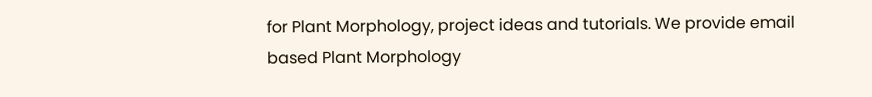for Plant Morphology, project ideas and tutorials. We provide email based Plant Morphology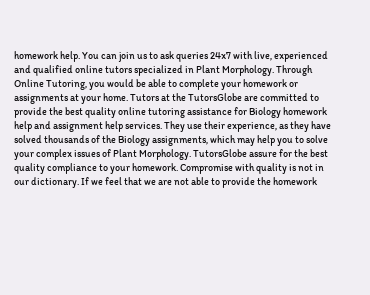homework help. You can join us to ask queries 24x7 with live, experienced and qualified online tutors specialized in Plant Morphology. Through Online Tutoring, you would be able to complete your homework or assignments at your home. Tutors at the TutorsGlobe are committed to provide the best quality online tutoring assistance for Biology homework help and assignment help services. They use their experience, as they have solved thousands of the Biology assignments, which may help you to solve your complex issues of Plant Morphology. TutorsGlobe assure for the best quality compliance to your homework. Compromise with quality is not in our dictionary. If we feel that we are not able to provide the homework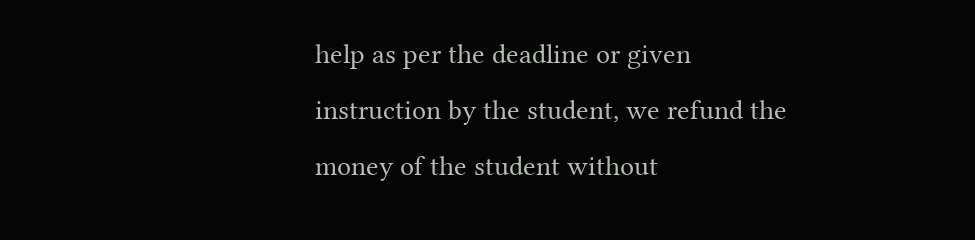help as per the deadline or given instruction by the student, we refund the money of the student without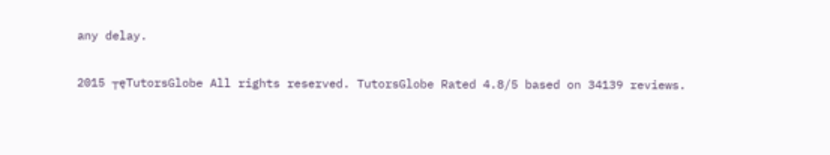any delay.

2015 ┬ęTutorsGlobe All rights reserved. TutorsGlobe Rated 4.8/5 based on 34139 reviews.